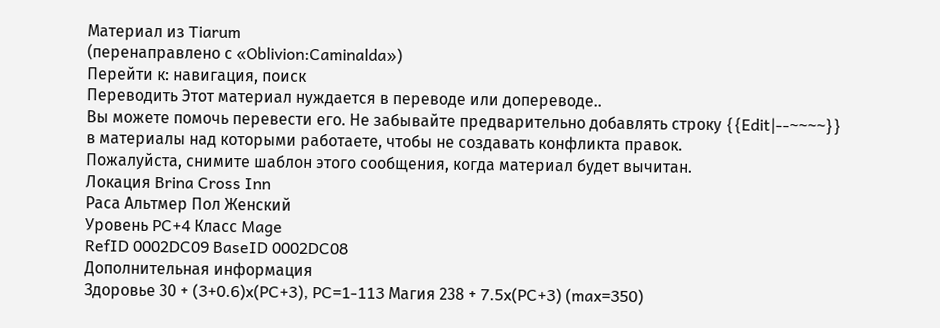Материал из Tiarum
(перенаправлено с «Oblivion:Caminalda»)
Перейти к: навигация, поиск
Переводить Этот материал нуждается в переводе или допереводе..
Вы можете помочь перевести его. Не забывайте предварительно добавлять строку {{Edit|--~~~~}} в материалы над которыми работаете, чтобы не создавать конфликта правок.
Пожалуйста, снимите шаблон этого сообщения, когда материал будет вычитан.
Локация Brina Cross Inn
Раса Альтмер Пол Женский
Уровень PC+4 Класс Mage
RefID 0002DC09 BaseID 0002DC08
Дополнительная информация
Здоровье 30 + (3+0.6)x(PC+3), PC=1-113 Магия 238 + 7.5x(PC+3) (max=350)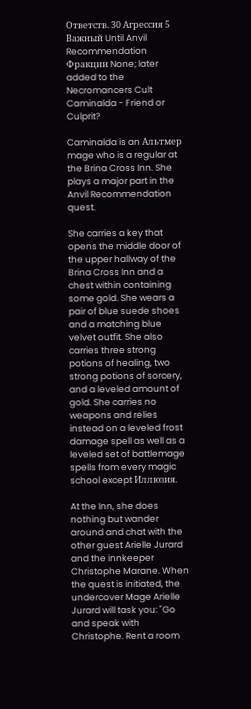Ответств. 30 Агрессия 5
Важный Until Anvil Recommendation
Фракции None; later added to the Necromancers Cult
Caminalda - Friend or Culprit?

Caminalda is an Альтмер mage who is a regular at the Brina Cross Inn. She plays a major part in the Anvil Recommendation quest.

She carries a key that opens the middle door of the upper hallway of the Brina Cross Inn and a chest within containing some gold. She wears a pair of blue suede shoes and a matching blue velvet outfit. She also carries three strong potions of healing, two strong potions of sorcery, and a leveled amount of gold. She carries no weapons and relies instead on a leveled frost damage spell as well as a leveled set of battlemage spells from every magic school except Иллюзия.

At the Inn, she does nothing but wander around and chat with the other guest Arielle Jurard and the innkeeper Christophe Marane. When the quest is initiated, the undercover Mage Arielle Jurard will task you: "Go and speak with Christophe. Rent a room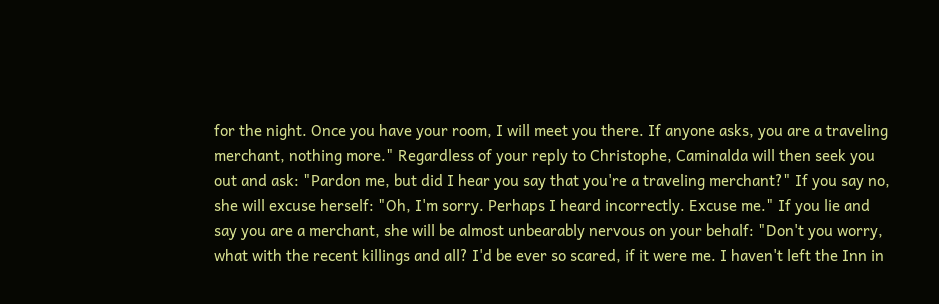for the night. Once you have your room, I will meet you there. If anyone asks, you are a traveling merchant, nothing more." Regardless of your reply to Christophe, Caminalda will then seek you out and ask: "Pardon me, but did I hear you say that you're a traveling merchant?" If you say no, she will excuse herself: "Oh, I'm sorry. Perhaps I heard incorrectly. Excuse me." If you lie and say you are a merchant, she will be almost unbearably nervous on your behalf: "Don't you worry, what with the recent killings and all? I'd be ever so scared, if it were me. I haven't left the Inn in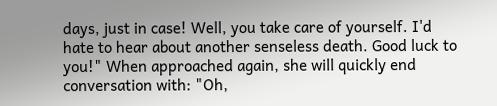days, just in case! Well, you take care of yourself. I'd hate to hear about another senseless death. Good luck to you!" When approached again, she will quickly end conversation with: "Oh,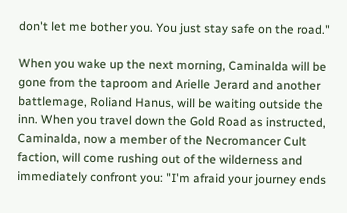don't let me bother you. You just stay safe on the road."

When you wake up the next morning, Caminalda will be gone from the taproom and Arielle Jerard and another battlemage, Roliand Hanus, will be waiting outside the inn. When you travel down the Gold Road as instructed, Caminalda, now a member of the Necromancer Cult faction, will come rushing out of the wilderness and immediately confront you: "I'm afraid your journey ends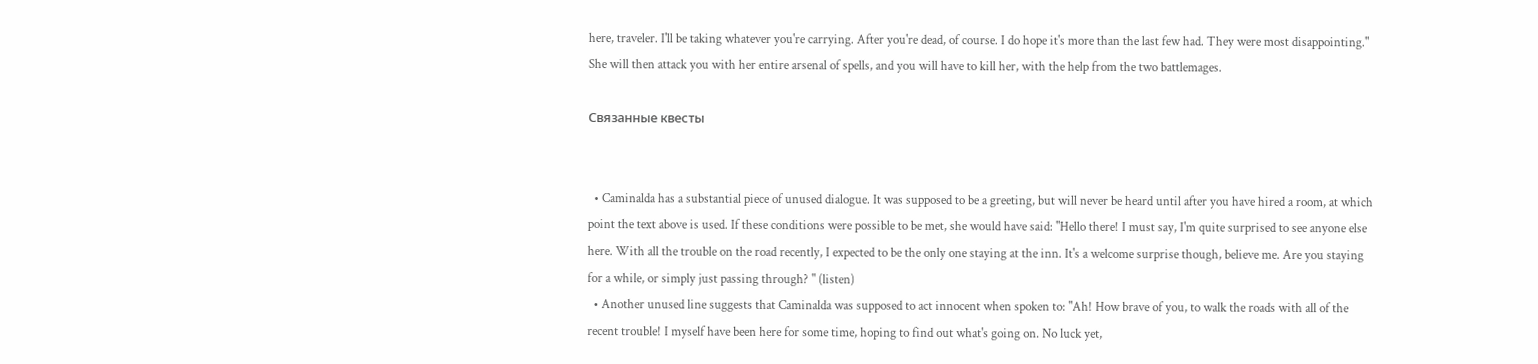here, traveler. I'll be taking whatever you're carrying. After you're dead, of course. I do hope it's more than the last few had. They were most disappointing." She will then attack you with her entire arsenal of spells, and you will have to kill her, with the help from the two battlemages.

Связанные квесты


  • Caminalda has a substantial piece of unused dialogue. It was supposed to be a greeting, but will never be heard until after you have hired a room, at which point the text above is used. If these conditions were possible to be met, she would have said: "Hello there! I must say, I'm quite surprised to see anyone else here. With all the trouble on the road recently, I expected to be the only one staying at the inn. It's a welcome surprise though, believe me. Are you staying for a while, or simply just passing through? " (listen)
  • Another unused line suggests that Caminalda was supposed to act innocent when spoken to: "Ah! How brave of you, to walk the roads with all of the recent trouble! I myself have been here for some time, hoping to find out what's going on. No luck yet,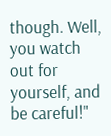though. Well, you watch out for yourself, and be careful!"